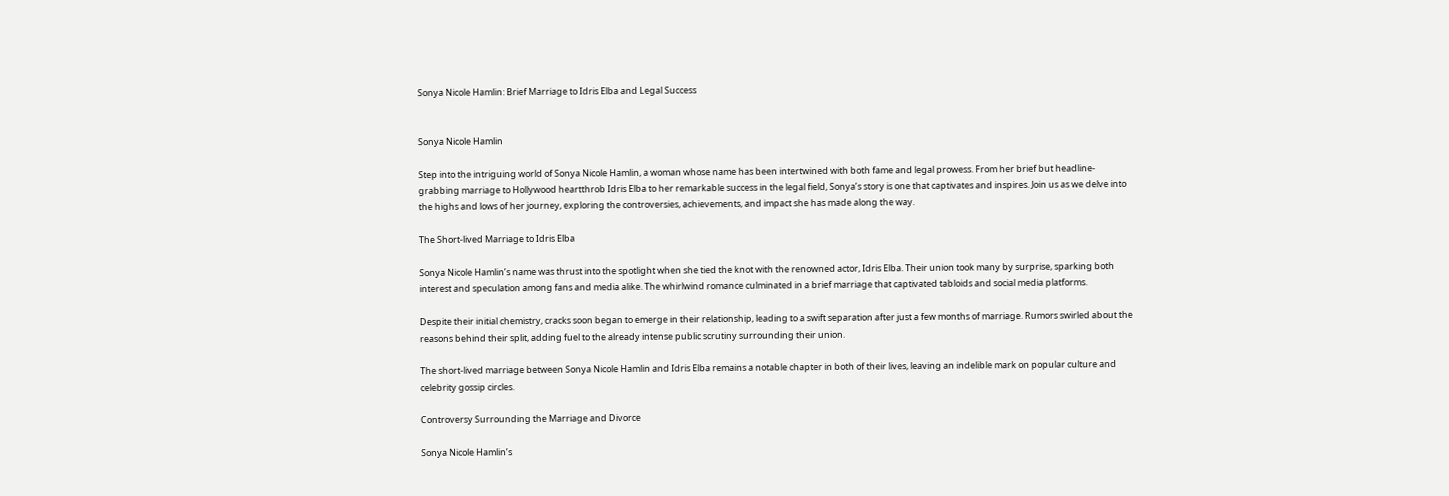Sonya Nicole Hamlin: Brief Marriage to Idris Elba and Legal Success


Sonya Nicole Hamlin

Step into the intriguing world of Sonya Nicole Hamlin, a woman whose name has been intertwined with both fame and legal prowess. From her brief but headline-grabbing marriage to Hollywood heartthrob Idris Elba to her remarkable success in the legal field, Sonya’s story is one that captivates and inspires. Join us as we delve into the highs and lows of her journey, exploring the controversies, achievements, and impact she has made along the way.

The Short-lived Marriage to Idris Elba

Sonya Nicole Hamlin’s name was thrust into the spotlight when she tied the knot with the renowned actor, Idris Elba. Their union took many by surprise, sparking both interest and speculation among fans and media alike. The whirlwind romance culminated in a brief marriage that captivated tabloids and social media platforms.

Despite their initial chemistry, cracks soon began to emerge in their relationship, leading to a swift separation after just a few months of marriage. Rumors swirled about the reasons behind their split, adding fuel to the already intense public scrutiny surrounding their union.

The short-lived marriage between Sonya Nicole Hamlin and Idris Elba remains a notable chapter in both of their lives, leaving an indelible mark on popular culture and celebrity gossip circles.

Controversy Surrounding the Marriage and Divorce

Sonya Nicole Hamlin’s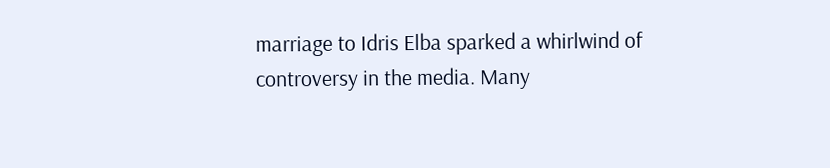marriage to Idris Elba sparked a whirlwind of controversy in the media. Many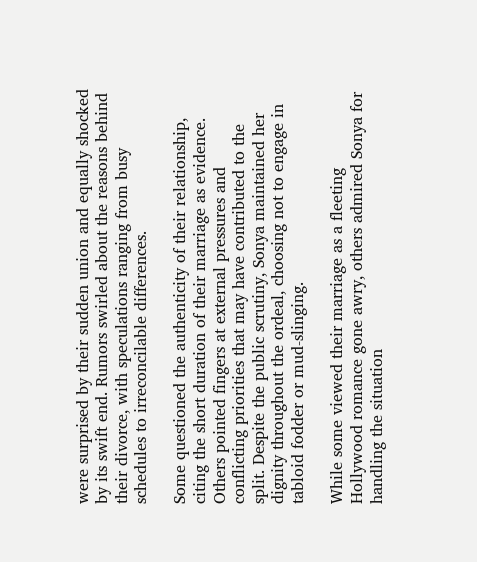were surprised by their sudden union and equally shocked by its swift end. Rumors swirled about the reasons behind their divorce, with speculations ranging from busy schedules to irreconcilable differences.

Some questioned the authenticity of their relationship, citing the short duration of their marriage as evidence. Others pointed fingers at external pressures and conflicting priorities that may have contributed to the split. Despite the public scrutiny, Sonya maintained her dignity throughout the ordeal, choosing not to engage in tabloid fodder or mud-slinging.

While some viewed their marriage as a fleeting Hollywood romance gone awry, others admired Sonya for handling the situation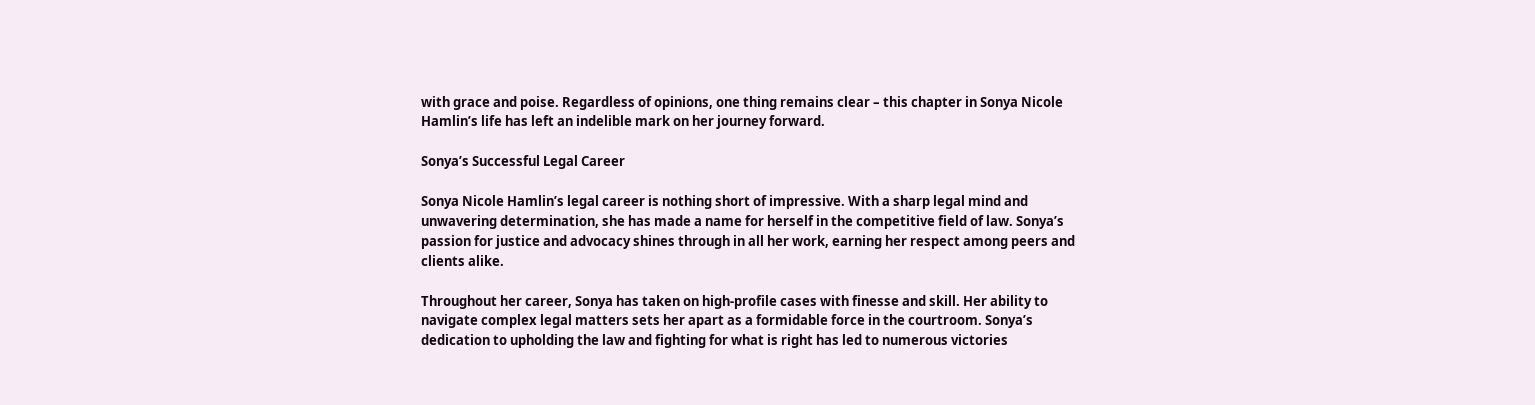with grace and poise. Regardless of opinions, one thing remains clear – this chapter in Sonya Nicole Hamlin’s life has left an indelible mark on her journey forward.

Sonya’s Successful Legal Career

Sonya Nicole Hamlin’s legal career is nothing short of impressive. With a sharp legal mind and unwavering determination, she has made a name for herself in the competitive field of law. Sonya’s passion for justice and advocacy shines through in all her work, earning her respect among peers and clients alike.

Throughout her career, Sonya has taken on high-profile cases with finesse and skill. Her ability to navigate complex legal matters sets her apart as a formidable force in the courtroom. Sonya’s dedication to upholding the law and fighting for what is right has led to numerous victories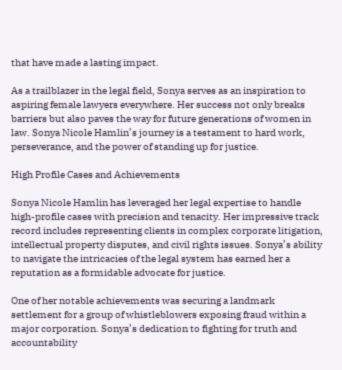that have made a lasting impact.

As a trailblazer in the legal field, Sonya serves as an inspiration to aspiring female lawyers everywhere. Her success not only breaks barriers but also paves the way for future generations of women in law. Sonya Nicole Hamlin’s journey is a testament to hard work, perseverance, and the power of standing up for justice.

High Profile Cases and Achievements

Sonya Nicole Hamlin has leveraged her legal expertise to handle high-profile cases with precision and tenacity. Her impressive track record includes representing clients in complex corporate litigation, intellectual property disputes, and civil rights issues. Sonya’s ability to navigate the intricacies of the legal system has earned her a reputation as a formidable advocate for justice.

One of her notable achievements was securing a landmark settlement for a group of whistleblowers exposing fraud within a major corporation. Sonya’s dedication to fighting for truth and accountability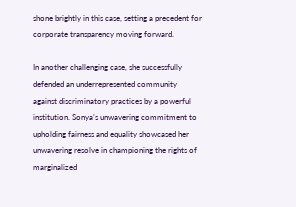shone brightly in this case, setting a precedent for corporate transparency moving forward.

In another challenging case, she successfully defended an underrepresented community against discriminatory practices by a powerful institution. Sonya’s unwavering commitment to upholding fairness and equality showcased her unwavering resolve in championing the rights of marginalized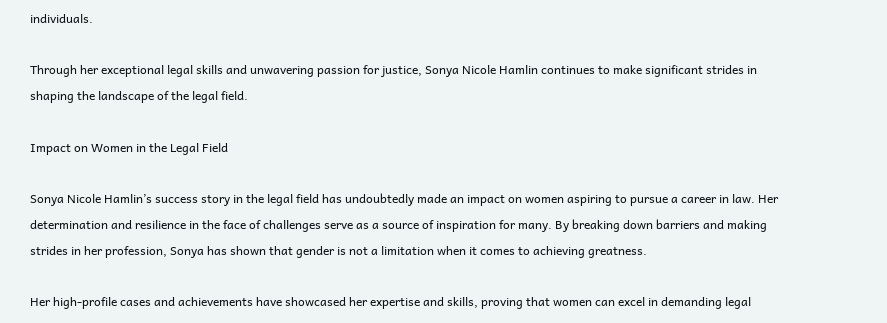individuals.

Through her exceptional legal skills and unwavering passion for justice, Sonya Nicole Hamlin continues to make significant strides in shaping the landscape of the legal field.

Impact on Women in the Legal Field

Sonya Nicole Hamlin’s success story in the legal field has undoubtedly made an impact on women aspiring to pursue a career in law. Her determination and resilience in the face of challenges serve as a source of inspiration for many. By breaking down barriers and making strides in her profession, Sonya has shown that gender is not a limitation when it comes to achieving greatness.

Her high-profile cases and achievements have showcased her expertise and skills, proving that women can excel in demanding legal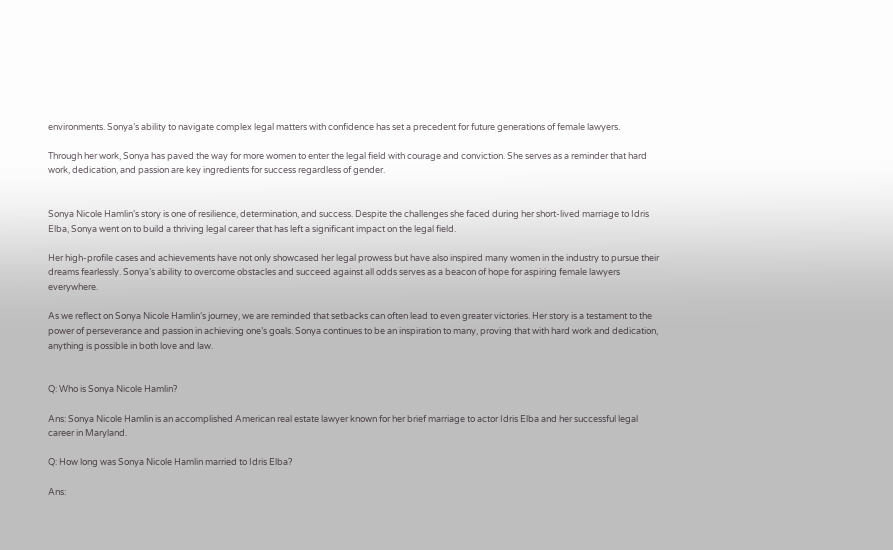environments. Sonya’s ability to navigate complex legal matters with confidence has set a precedent for future generations of female lawyers.

Through her work, Sonya has paved the way for more women to enter the legal field with courage and conviction. She serves as a reminder that hard work, dedication, and passion are key ingredients for success regardless of gender.


Sonya Nicole Hamlin’s story is one of resilience, determination, and success. Despite the challenges she faced during her short-lived marriage to Idris Elba, Sonya went on to build a thriving legal career that has left a significant impact on the legal field.

Her high-profile cases and achievements have not only showcased her legal prowess but have also inspired many women in the industry to pursue their dreams fearlessly. Sonya’s ability to overcome obstacles and succeed against all odds serves as a beacon of hope for aspiring female lawyers everywhere.

As we reflect on Sonya Nicole Hamlin’s journey, we are reminded that setbacks can often lead to even greater victories. Her story is a testament to the power of perseverance and passion in achieving one’s goals. Sonya continues to be an inspiration to many, proving that with hard work and dedication, anything is possible in both love and law.


Q: Who is Sonya Nicole Hamlin?

Ans: Sonya Nicole Hamlin is an accomplished American real estate lawyer known for her brief marriage to actor Idris Elba and her successful legal career in Maryland.

Q: How long was Sonya Nicole Hamlin married to Idris Elba?

Ans: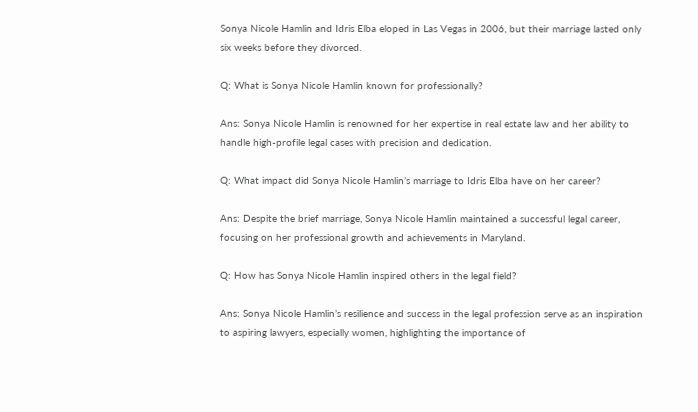Sonya Nicole Hamlin and Idris Elba eloped in Las Vegas in 2006, but their marriage lasted only six weeks before they divorced.

Q: What is Sonya Nicole Hamlin known for professionally?

Ans: Sonya Nicole Hamlin is renowned for her expertise in real estate law and her ability to handle high-profile legal cases with precision and dedication.

Q: What impact did Sonya Nicole Hamlin’s marriage to Idris Elba have on her career?

Ans: Despite the brief marriage, Sonya Nicole Hamlin maintained a successful legal career, focusing on her professional growth and achievements in Maryland.

Q: How has Sonya Nicole Hamlin inspired others in the legal field?

Ans: Sonya Nicole Hamlin’s resilience and success in the legal profession serve as an inspiration to aspiring lawyers, especially women, highlighting the importance of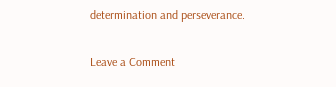determination and perseverance.

Leave a Comment